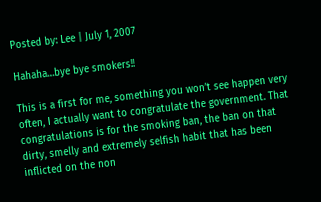Posted by: Lee | July 1, 2007

Hahaha…bye bye smokers!!

This is a first for me, something you won’t see happen very often, I actually want to congratulate the government. That congratulations is for the smoking ban, the ban on that dirty, smelly and extremely selfish habit that has been inflicted on the non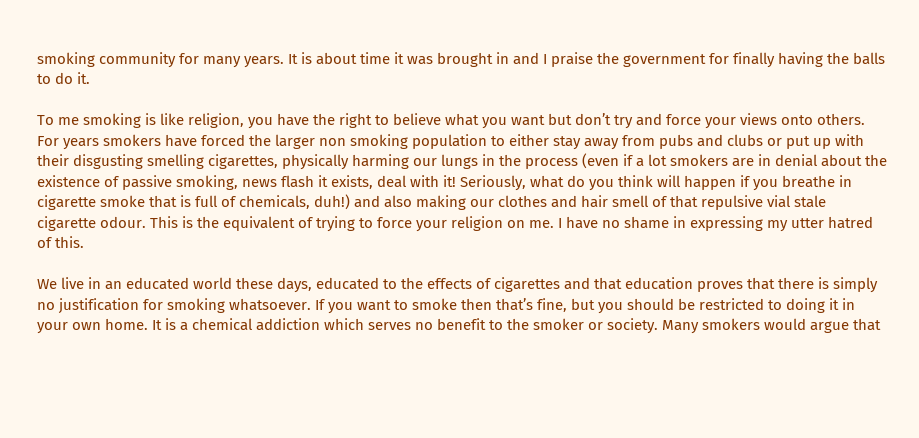smoking community for many years. It is about time it was brought in and I praise the government for finally having the balls to do it.

To me smoking is like religion, you have the right to believe what you want but don’t try and force your views onto others. For years smokers have forced the larger non smoking population to either stay away from pubs and clubs or put up with their disgusting smelling cigarettes, physically harming our lungs in the process (even if a lot smokers are in denial about the existence of passive smoking, news flash it exists, deal with it! Seriously, what do you think will happen if you breathe in cigarette smoke that is full of chemicals, duh!) and also making our clothes and hair smell of that repulsive vial stale cigarette odour. This is the equivalent of trying to force your religion on me. I have no shame in expressing my utter hatred of this.

We live in an educated world these days, educated to the effects of cigarettes and that education proves that there is simply no justification for smoking whatsoever. If you want to smoke then that’s fine, but you should be restricted to doing it in your own home. It is a chemical addiction which serves no benefit to the smoker or society. Many smokers would argue that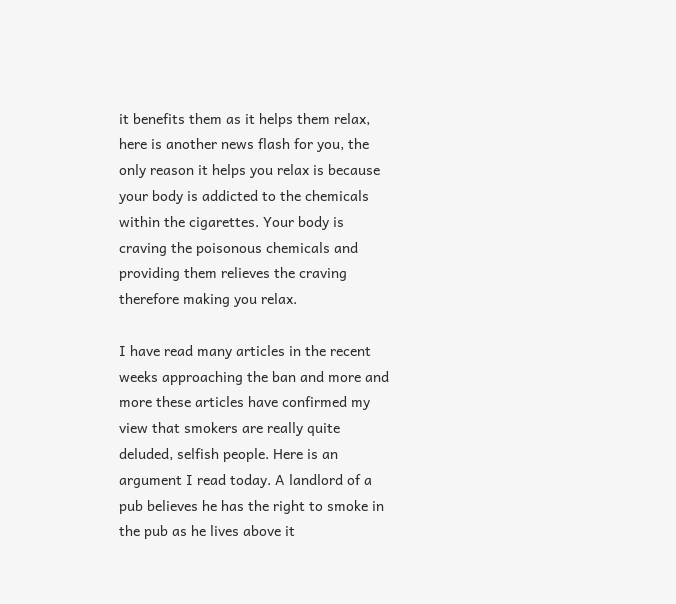it benefits them as it helps them relax, here is another news flash for you, the only reason it helps you relax is because your body is addicted to the chemicals within the cigarettes. Your body is craving the poisonous chemicals and providing them relieves the craving therefore making you relax.

I have read many articles in the recent weeks approaching the ban and more and more these articles have confirmed my view that smokers are really quite deluded, selfish people. Here is an argument I read today. A landlord of a pub believes he has the right to smoke in the pub as he lives above it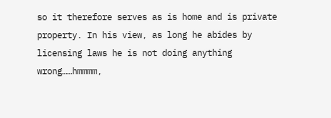so it therefore serves as is home and is private property. In his view, as long he abides by licensing laws he is not doing anything wrong……hmmmm,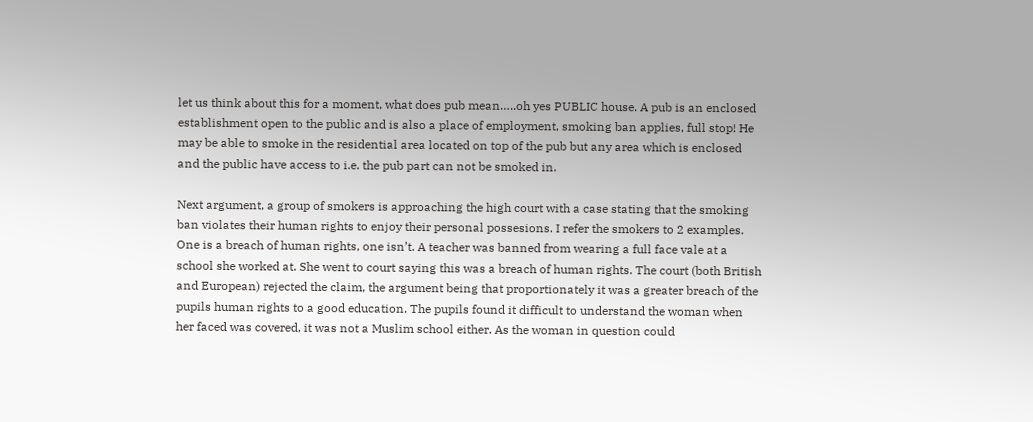let us think about this for a moment, what does pub mean…..oh yes PUBLIC house. A pub is an enclosed establishment open to the public and is also a place of employment, smoking ban applies, full stop! He may be able to smoke in the residential area located on top of the pub but any area which is enclosed and the public have access to i.e. the pub part can not be smoked in.

Next argument, a group of smokers is approaching the high court with a case stating that the smoking ban violates their human rights to enjoy their personal possesions. I refer the smokers to 2 examples. One is a breach of human rights, one isn’t. A teacher was banned from wearing a full face vale at a school she worked at. She went to court saying this was a breach of human rights. The court (both British and European) rejected the claim, the argument being that proportionately it was a greater breach of the pupils human rights to a good education. The pupils found it difficult to understand the woman when her faced was covered, it was not a Muslim school either. As the woman in question could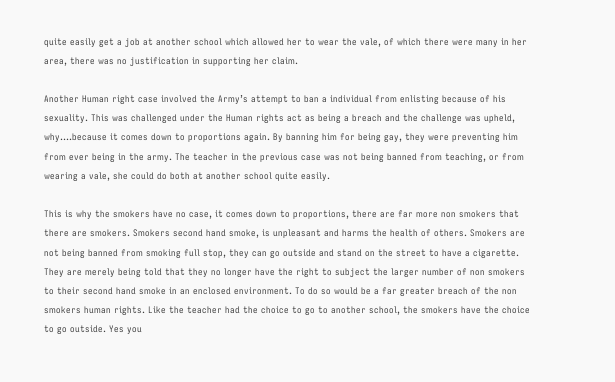quite easily get a job at another school which allowed her to wear the vale, of which there were many in her area, there was no justification in supporting her claim.

Another Human right case involved the Army’s attempt to ban a individual from enlisting because of his sexuality. This was challenged under the Human rights act as being a breach and the challenge was upheld, why….because it comes down to proportions again. By banning him for being gay, they were preventing him from ever being in the army. The teacher in the previous case was not being banned from teaching, or from wearing a vale, she could do both at another school quite easily.

This is why the smokers have no case, it comes down to proportions, there are far more non smokers that there are smokers. Smokers second hand smoke, is unpleasant and harms the health of others. Smokers are not being banned from smoking full stop, they can go outside and stand on the street to have a cigarette. They are merely being told that they no longer have the right to subject the larger number of non smokers to their second hand smoke in an enclosed environment. To do so would be a far greater breach of the non smokers human rights. Like the teacher had the choice to go to another school, the smokers have the choice to go outside. Yes you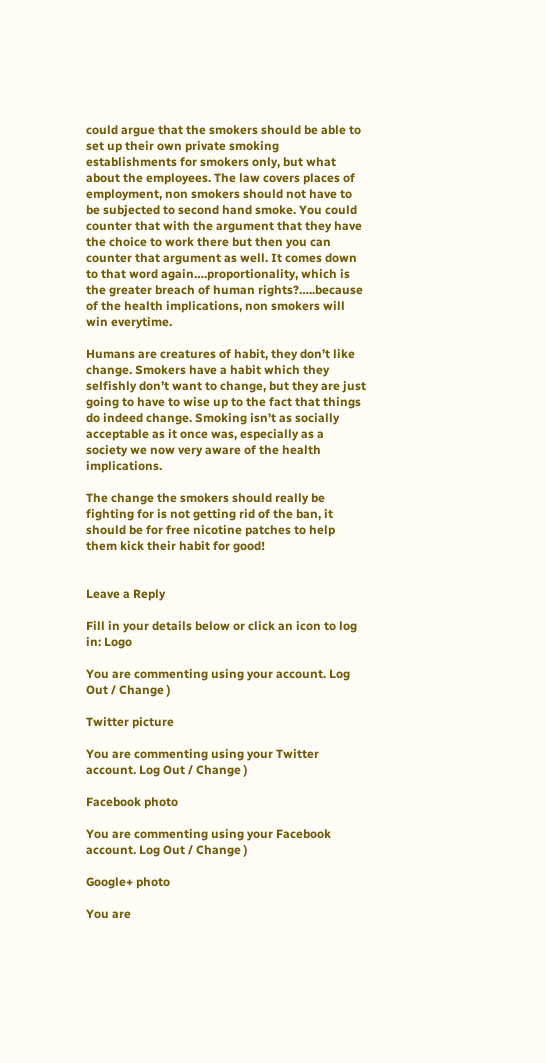could argue that the smokers should be able to set up their own private smoking establishments for smokers only, but what about the employees. The law covers places of employment, non smokers should not have to be subjected to second hand smoke. You could counter that with the argument that they have the choice to work there but then you can counter that argument as well. It comes down to that word again….proportionality, which is the greater breach of human rights?…..because of the health implications, non smokers will win everytime.

Humans are creatures of habit, they don’t like change. Smokers have a habit which they selfishly don’t want to change, but they are just going to have to wise up to the fact that things do indeed change. Smoking isn’t as socially acceptable as it once was, especially as a society we now very aware of the health implications.

The change the smokers should really be fighting for is not getting rid of the ban, it should be for free nicotine patches to help them kick their habit for good!


Leave a Reply

Fill in your details below or click an icon to log in: Logo

You are commenting using your account. Log Out / Change )

Twitter picture

You are commenting using your Twitter account. Log Out / Change )

Facebook photo

You are commenting using your Facebook account. Log Out / Change )

Google+ photo

You are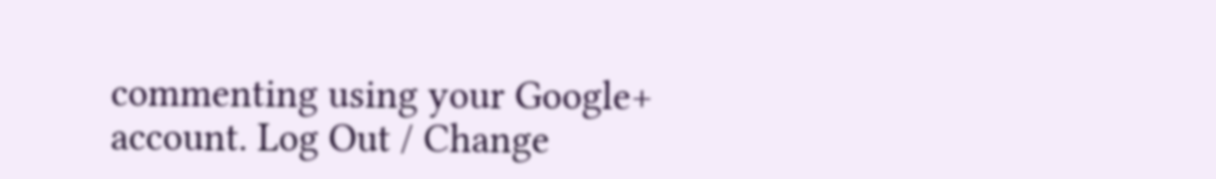commenting using your Google+ account. Log Out / Change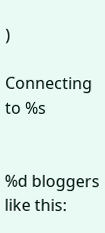)

Connecting to %s


%d bloggers like this: